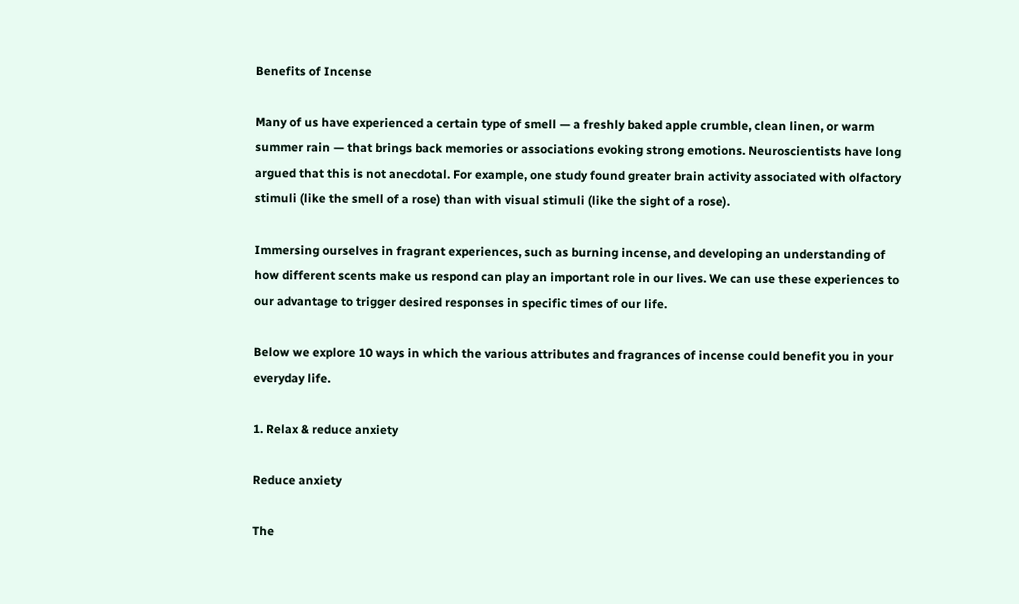Benefits of Incense

Many of us have experienced a certain type of smell — a freshly baked apple crumble, clean linen, or warm summer rain — that brings back memories or associations evoking strong emotions. Neuroscientists have long argued that this is not anecdotal. For example, one study found greater brain activity associated with olfactory stimuli (like the smell of a rose) than with visual stimuli (like the sight of a rose).

Immersing ourselves in fragrant experiences, such as burning incense, and developing an understanding of how different scents make us respond can play an important role in our lives. We can use these experiences to our advantage to trigger desired responses in specific times of our life.

Below we explore 10 ways in which the various attributes and fragrances of incense could benefit you in your everyday life.

1. Relax & reduce anxiety

Reduce anxiety

The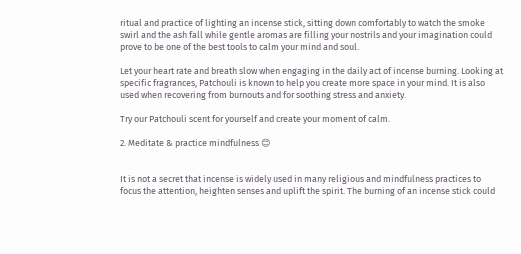ritual and practice of lighting an incense stick, sitting down comfortably to watch the smoke swirl and the ash fall while gentle aromas are filling your nostrils and your imagination could prove to be one of the best tools to calm your mind and soul.

Let your heart rate and breath slow when engaging in the daily act of incense burning. Looking at specific fragrances, Patchouli is known to help you create more space in your mind. It is also used when recovering from burnouts and for soothing stress and anxiety.

Try our Patchouli scent for yourself and create your moment of calm.

2. Meditate & practice mindfulness 😊


It is not a secret that incense is widely used in many religious and mindfulness practices to focus the attention, heighten senses and uplift the spirit. The burning of an incense stick could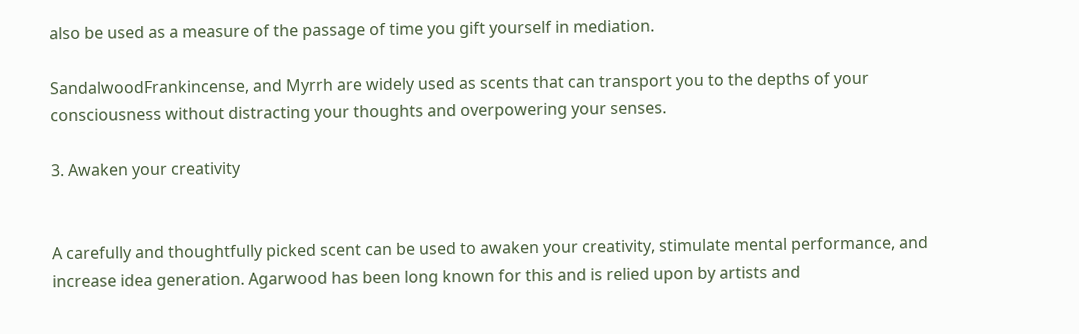also be used as a measure of the passage of time you gift yourself in mediation.

SandalwoodFrankincense, and Myrrh are widely used as scents that can transport you to the depths of your consciousness without distracting your thoughts and overpowering your senses.

3. Awaken your creativity


A carefully and thoughtfully picked scent can be used to awaken your creativity, stimulate mental performance, and increase idea generation. Agarwood has been long known for this and is relied upon by artists and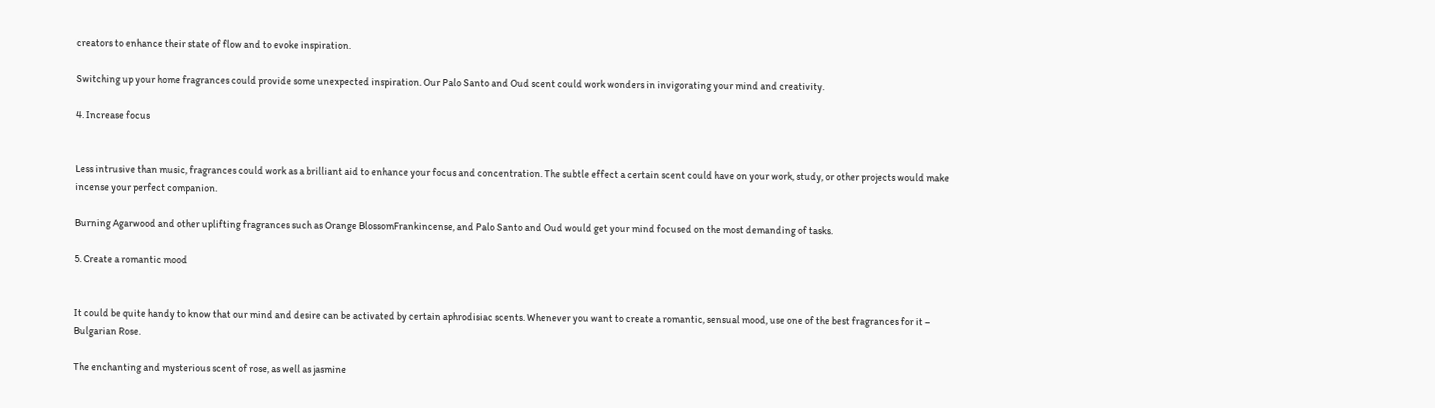creators to enhance their state of flow and to evoke inspiration.

Switching up your home fragrances could provide some unexpected inspiration. Our Palo Santo and Oud scent could work wonders in invigorating your mind and creativity.

4. Increase focus


Less intrusive than music, fragrances could work as a brilliant aid to enhance your focus and concentration. The subtle effect a certain scent could have on your work, study, or other projects would make incense your perfect companion.

Burning Agarwood and other uplifting fragrances such as Orange BlossomFrankincense, and Palo Santo and Oud would get your mind focused on the most demanding of tasks.

5. Create a romantic mood


It could be quite handy to know that our mind and desire can be activated by certain aphrodisiac scents. Whenever you want to create a romantic, sensual mood, use one of the best fragrances for it – Bulgarian Rose.

The enchanting and mysterious scent of rose, as well as jasmine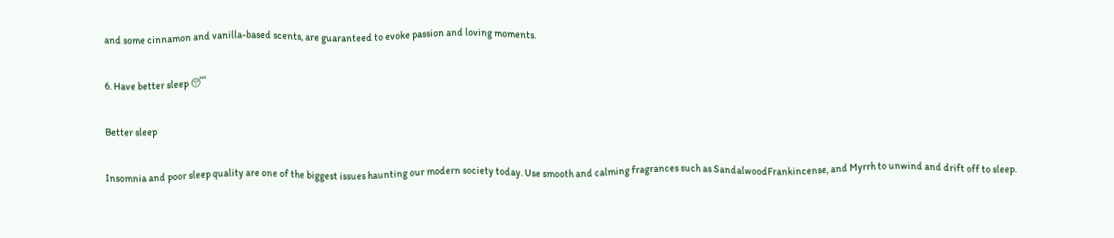and some cinnamon and vanilla-based scents, are guaranteed to evoke passion and loving moments.

6. Have better sleep 😴

Better sleep

Insomnia and poor sleep quality are one of the biggest issues haunting our modern society today. Use smooth and calming fragrances such as SandalwoodFrankincense, and Myrrh to unwind and drift off to sleep.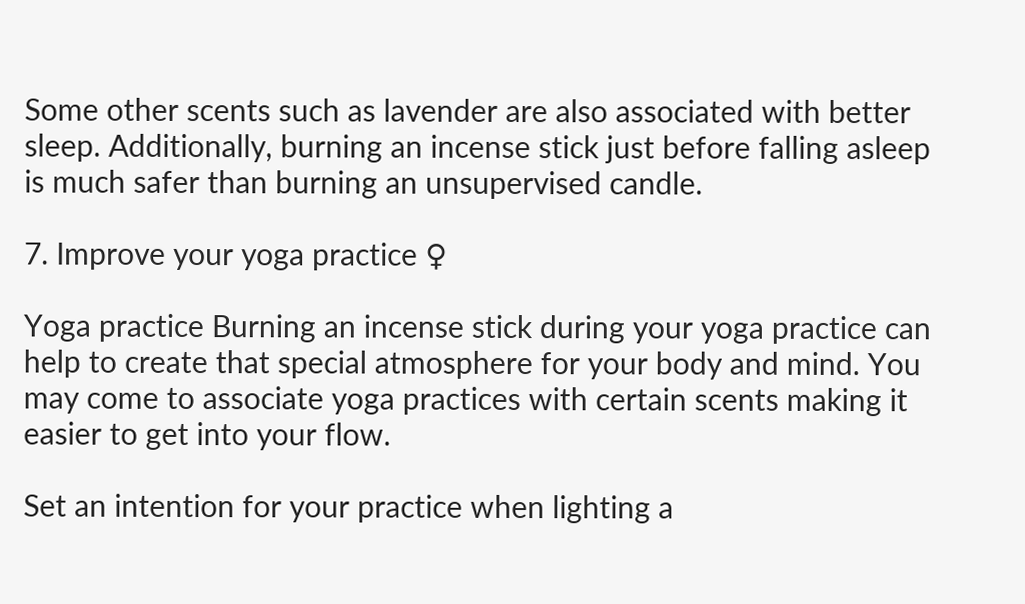Some other scents such as lavender are also associated with better sleep. Additionally, burning an incense stick just before falling asleep is much safer than burning an unsupervised candle.

7. Improve your yoga practice ♀

Yoga practice Burning an incense stick during your yoga practice can help to create that special atmosphere for your body and mind. You may come to associate yoga practices with certain scents making it easier to get into your flow.

Set an intention for your practice when lighting a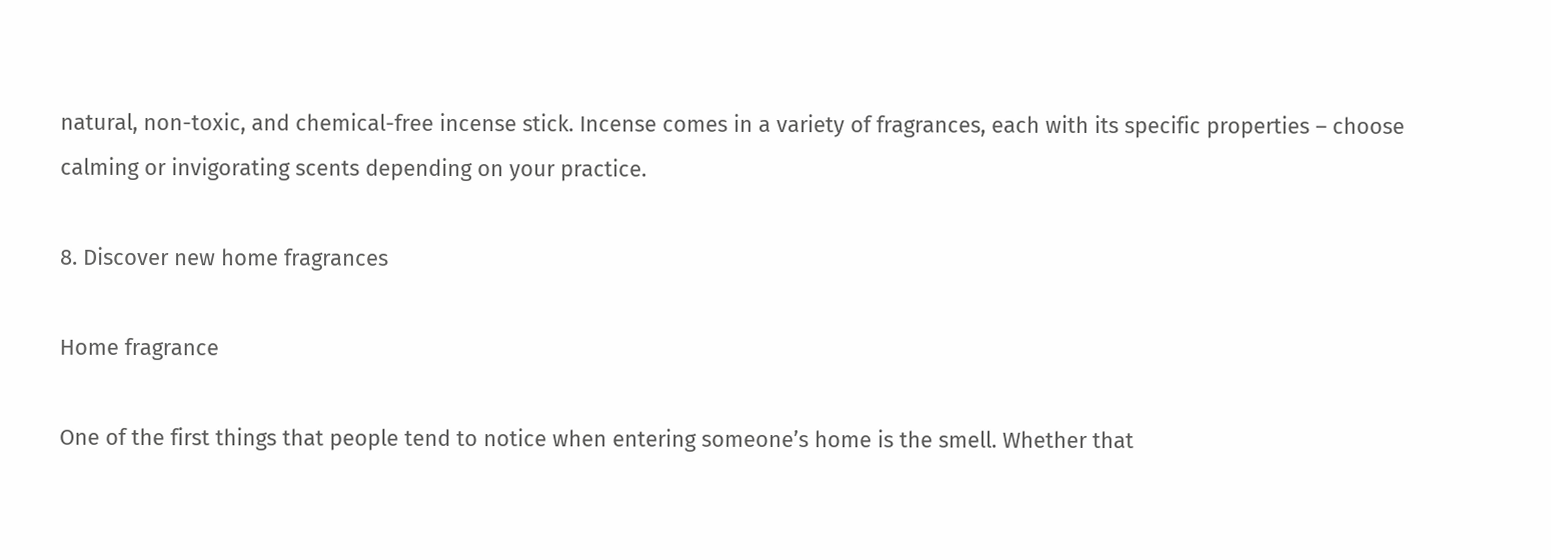natural, non-toxic, and chemical-free incense stick. Incense comes in a variety of fragrances, each with its specific properties – choose calming or invigorating scents depending on your practice.

8. Discover new home fragrances

Home fragrance

One of the first things that people tend to notice when entering someone’s home is the smell. Whether that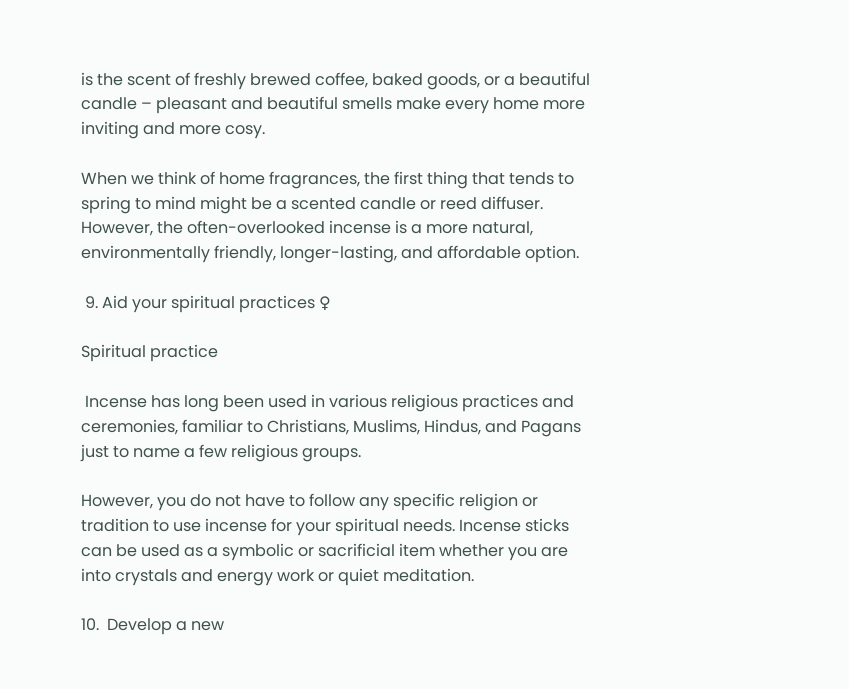is the scent of freshly brewed coffee, baked goods, or a beautiful candle – pleasant and beautiful smells make every home more inviting and more cosy.

When we think of home fragrances, the first thing that tends to spring to mind might be a scented candle or reed diffuser. However, the often-overlooked incense is a more natural, environmentally friendly, longer-lasting, and affordable option.

 9. Aid your spiritual practices ♀

Spiritual practice

 Incense has long been used in various religious practices and ceremonies, familiar to Christians, Muslims, Hindus, and Pagans just to name a few religious groups.

However, you do not have to follow any specific religion or tradition to use incense for your spiritual needs. Incense sticks can be used as a symbolic or sacrificial item whether you are into crystals and energy work or quiet meditation.

10.  Develop a new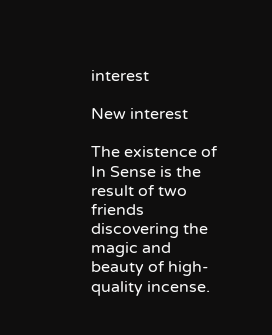interest

New interest

The existence of In Sense is the result of two friends discovering the magic and beauty of high-quality incense.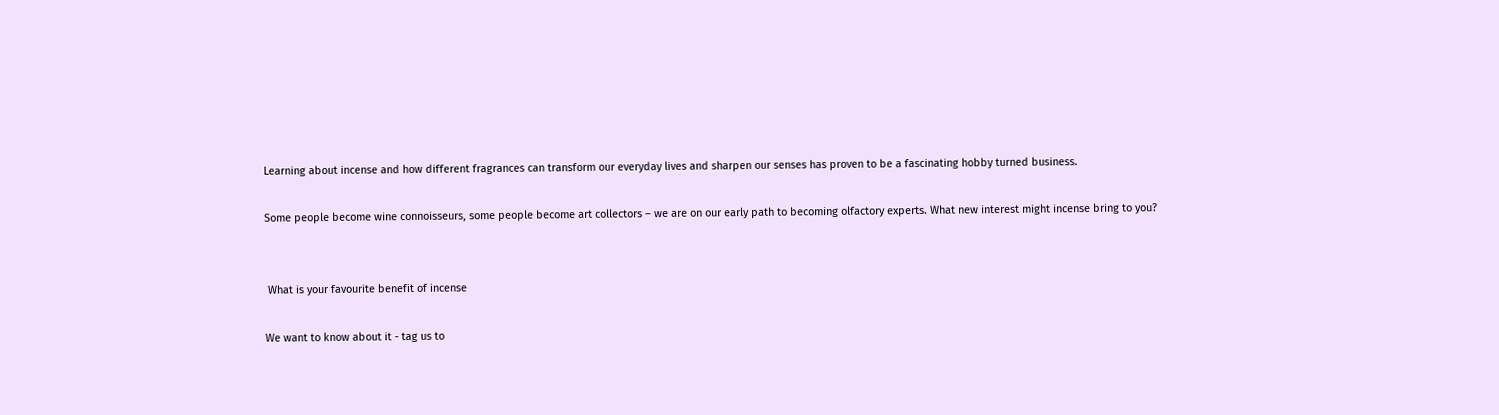Learning about incense and how different fragrances can transform our everyday lives and sharpen our senses has proven to be a fascinating hobby turned business.

Some people become wine connoisseurs, some people become art collectors – we are on our early path to becoming olfactory experts. What new interest might incense bring to you?


 What is your favourite benefit of incense

We want to know about it - tag us to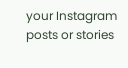your Instagram posts or stories